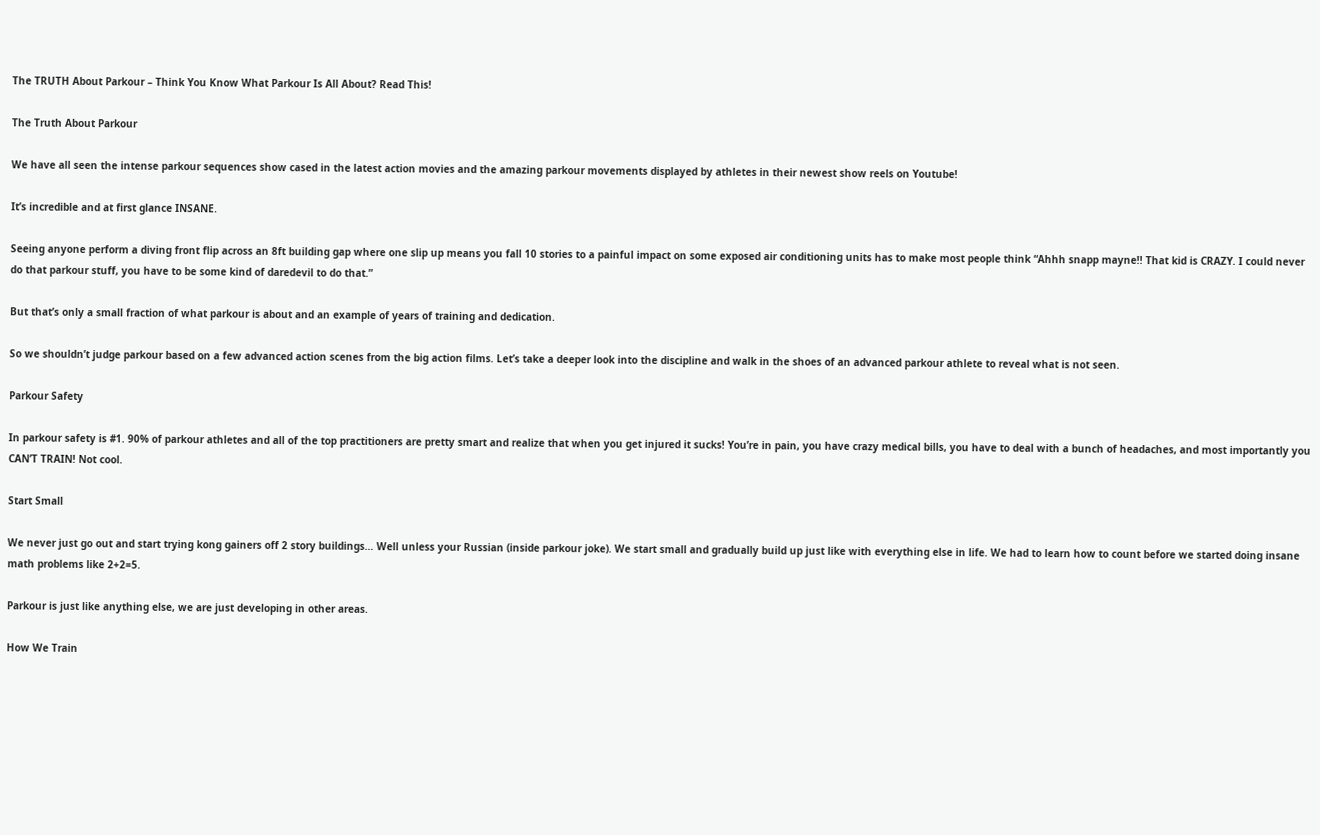The TRUTH About Parkour – Think You Know What Parkour Is All About? Read This!

The Truth About Parkour

We have all seen the intense parkour sequences show cased in the latest action movies and the amazing parkour movements displayed by athletes in their newest show reels on Youtube!

It’s incredible and at first glance INSANE.

Seeing anyone perform a diving front flip across an 8ft building gap where one slip up means you fall 10 stories to a painful impact on some exposed air conditioning units has to make most people think “Ahhh snapp mayne!! That kid is CRAZY. I could never do that parkour stuff, you have to be some kind of daredevil to do that.”

But that’s only a small fraction of what parkour is about and an example of years of training and dedication.

So we shouldn’t judge parkour based on a few advanced action scenes from the big action films. Let’s take a deeper look into the discipline and walk in the shoes of an advanced parkour athlete to reveal what is not seen.

Parkour Safety

In parkour safety is #1. 90% of parkour athletes and all of the top practitioners are pretty smart and realize that when you get injured it sucks! You’re in pain, you have crazy medical bills, you have to deal with a bunch of headaches, and most importantly you CAN’T TRAIN! Not cool.

Start Small

We never just go out and start trying kong gainers off 2 story buildings… Well unless your Russian (inside parkour joke). We start small and gradually build up just like with everything else in life. We had to learn how to count before we started doing insane math problems like 2+2=5.

Parkour is just like anything else, we are just developing in other areas.

How We Train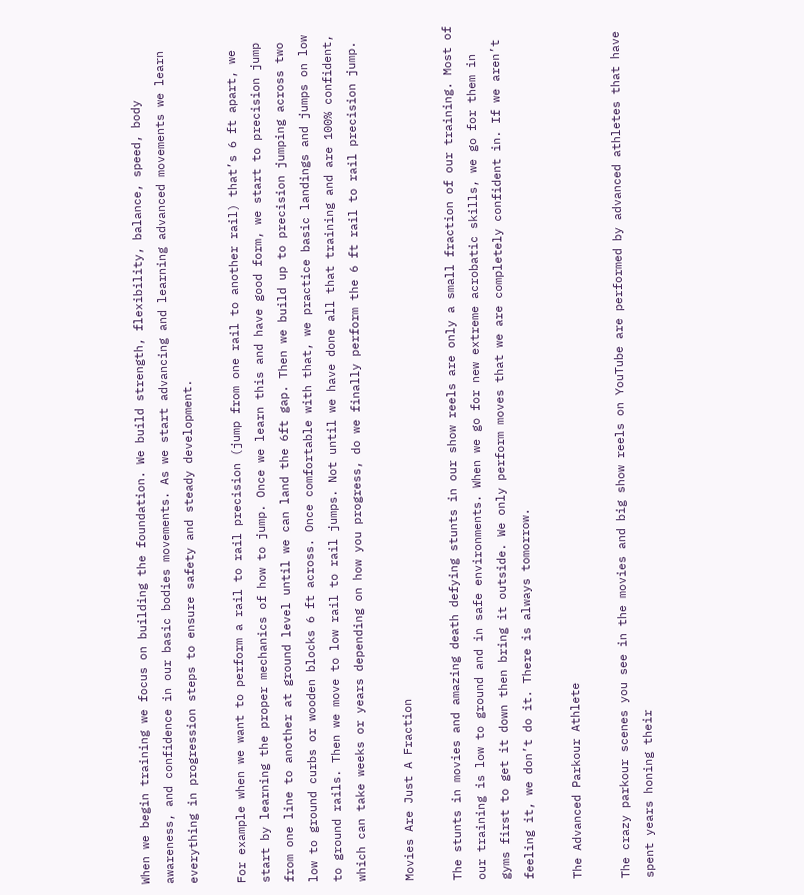When we begin training we focus on building the foundation. We build strength, flexibility, balance, speed, body awareness, and confidence in our basic bodies movements. As we start advancing and learning advanced movements we learn everything in progression steps to ensure safety and steady development.

For example when we want to perform a rail to rail precision (jump from one rail to another rail) that’s 6 ft apart, we start by learning the proper mechanics of how to jump. Once we learn this and have good form, we start to precision jump from one line to another at ground level until we can land the 6ft gap. Then we build up to precision jumping across two low to ground curbs or wooden blocks 6 ft across. Once comfortable with that, we practice basic landings and jumps on low to ground rails. Then we move to low rail to rail jumps. Not until we have done all that training and are 100% confident, which can take weeks or years depending on how you progress, do we finally perform the 6 ft rail to rail precision jump.

Movies Are Just A Fraction

The stunts in movies and amazing death defying stunts in our show reels are only a small fraction of our training. Most of our training is low to ground and in safe environments. When we go for new extreme acrobatic skills, we go for them in gyms first to get it down then bring it outside. We only perform moves that we are completely confident in. If we aren’t feeling it, we don’t do it. There is always tomorrow.

The Advanced Parkour Athlete

The crazy parkour scenes you see in the movies and big show reels on YouTube are performed by advanced athletes that have spent years honing their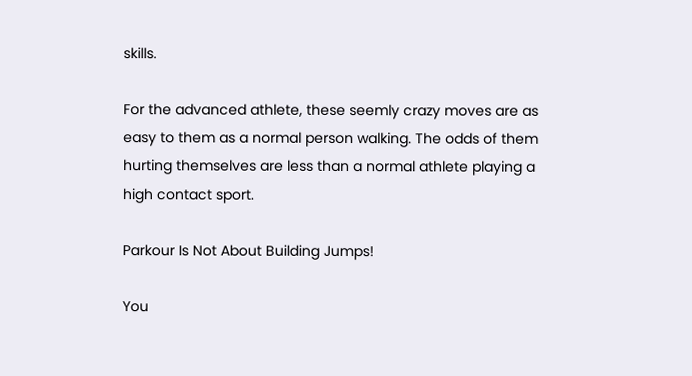skills.

For the advanced athlete, these seemly crazy moves are as easy to them as a normal person walking. The odds of them hurting themselves are less than a normal athlete playing a high contact sport.

Parkour Is Not About Building Jumps!

You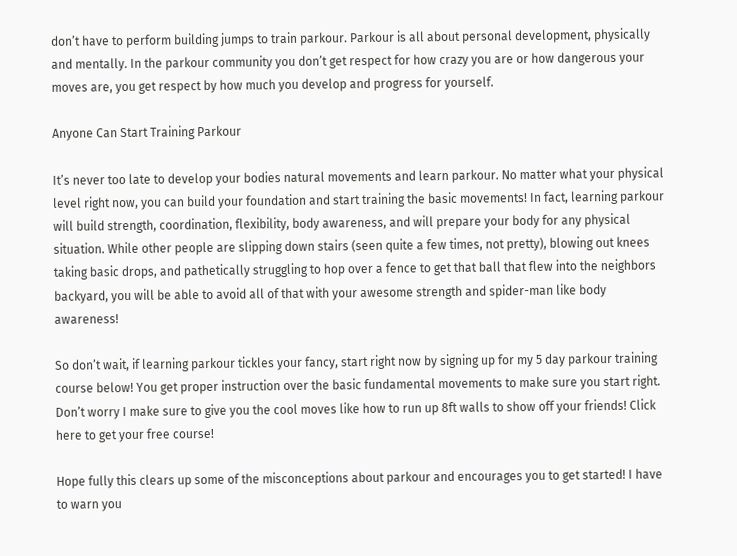don’t have to perform building jumps to train parkour. Parkour is all about personal development, physically and mentally. In the parkour community you don’t get respect for how crazy you are or how dangerous your moves are, you get respect by how much you develop and progress for yourself.

Anyone Can Start Training Parkour

It’s never too late to develop your bodies natural movements and learn parkour. No matter what your physical level right now, you can build your foundation and start training the basic movements! In fact, learning parkour will build strength, coordination, flexibility, body awareness, and will prepare your body for any physical situation. While other people are slipping down stairs (seen quite a few times, not pretty), blowing out knees taking basic drops, and pathetically struggling to hop over a fence to get that ball that flew into the neighbors backyard, you will be able to avoid all of that with your awesome strength and spider-man like body awareness!

So don’t wait, if learning parkour tickles your fancy, start right now by signing up for my 5 day parkour training course below! You get proper instruction over the basic fundamental movements to make sure you start right. Don’t worry I make sure to give you the cool moves like how to run up 8ft walls to show off your friends! Click here to get your free course!

Hope fully this clears up some of the misconceptions about parkour and encourages you to get started! I have to warn you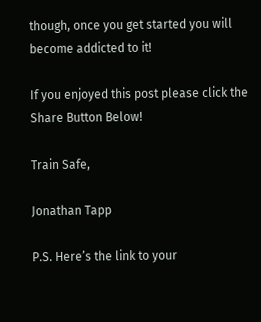though, once you get started you will become addicted to it!

If you enjoyed this post please click the Share Button Below!

Train Safe,

Jonathan Tapp

P.S. Here’s the link to your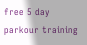free 5 day parkour training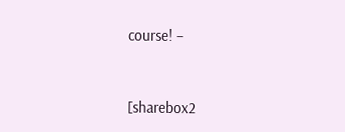course! –


[sharebox2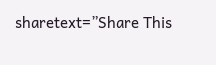sharetext=”Share This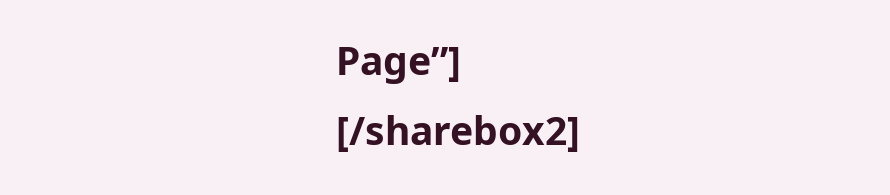Page”] [/sharebox2]